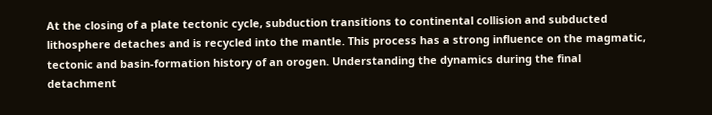At the closing of a plate tectonic cycle, subduction transitions to continental collision and subducted lithosphere detaches and is recycled into the mantle. This process has a strong influence on the magmatic, tectonic and basin-formation history of an orogen. Understanding the dynamics during the final detachment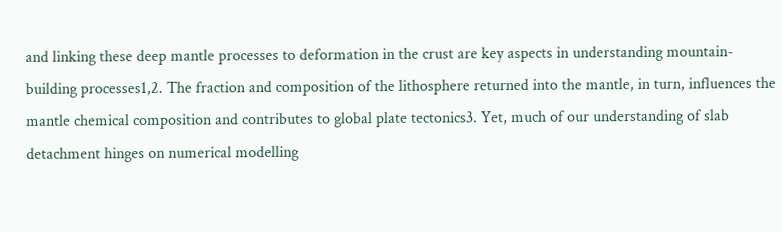and linking these deep mantle processes to deformation in the crust are key aspects in understanding mountain-building processes1,2. The fraction and composition of the lithosphere returned into the mantle, in turn, influences the mantle chemical composition and contributes to global plate tectonics3. Yet, much of our understanding of slab detachment hinges on numerical modelling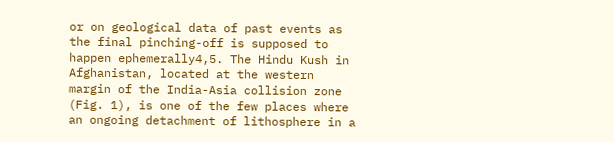or on geological data of past events as the final pinching-off is supposed to happen ephemerally4,5. The Hindu Kush in Afghanistan, located at the western margin of the India-Asia collision zone (Fig. 1), is one of the few places where an ongoing detachment of lithosphere in a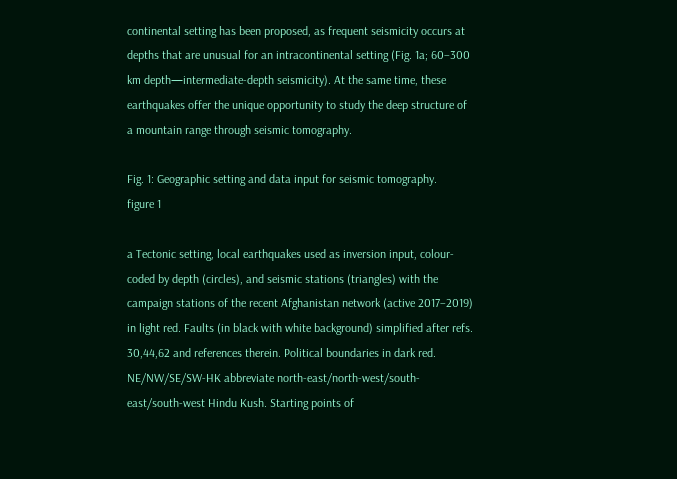continental setting has been proposed, as frequent seismicity occurs at depths that are unusual for an intracontinental setting (Fig. 1a; 60–300 km depth—intermediate-depth seismicity). At the same time, these earthquakes offer the unique opportunity to study the deep structure of a mountain range through seismic tomography.

Fig. 1: Geographic setting and data input for seismic tomography.
figure 1

a Tectonic setting, local earthquakes used as inversion input, colour-coded by depth (circles), and seismic stations (triangles) with the campaign stations of the recent Afghanistan network (active 2017–2019) in light red. Faults (in black with white background) simplified after refs. 30,44,62 and references therein. Political boundaries in dark red. NE/NW/SE/SW-HK abbreviate north-east/north-west/south-east/south-west Hindu Kush. Starting points of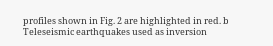profiles shown in Fig. 2 are highlighted in red. b Teleseismic earthquakes used as inversion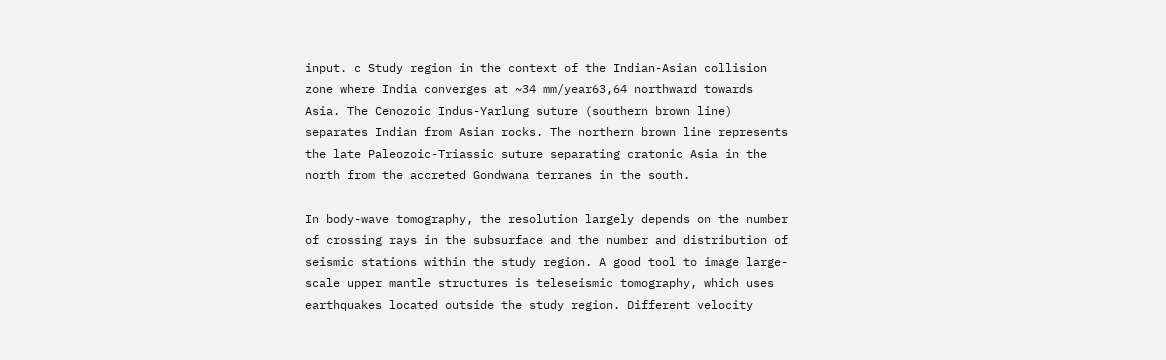input. c Study region in the context of the Indian-Asian collision zone where India converges at ~34 mm/year63,64 northward towards Asia. The Cenozoic Indus-Yarlung suture (southern brown line) separates Indian from Asian rocks. The northern brown line represents the late Paleozoic-Triassic suture separating cratonic Asia in the north from the accreted Gondwana terranes in the south.

In body-wave tomography, the resolution largely depends on the number of crossing rays in the subsurface and the number and distribution of seismic stations within the study region. A good tool to image large-scale upper mantle structures is teleseismic tomography, which uses earthquakes located outside the study region. Different velocity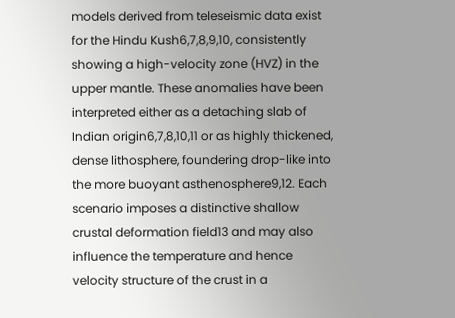models derived from teleseismic data exist for the Hindu Kush6,7,8,9,10, consistently showing a high-velocity zone (HVZ) in the upper mantle. These anomalies have been interpreted either as a detaching slab of Indian origin6,7,8,10,11 or as highly thickened, dense lithosphere, foundering drop-like into the more buoyant asthenosphere9,12. Each scenario imposes a distinctive shallow crustal deformation field13 and may also influence the temperature and hence velocity structure of the crust in a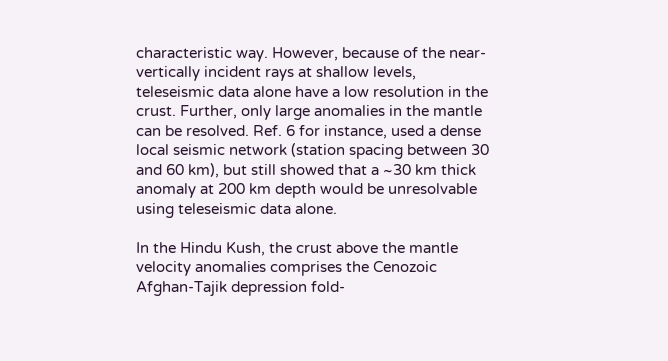characteristic way. However, because of the near-vertically incident rays at shallow levels, teleseismic data alone have a low resolution in the crust. Further, only large anomalies in the mantle can be resolved. Ref. 6 for instance, used a dense local seismic network (station spacing between 30 and 60 km), but still showed that a ~30 km thick anomaly at 200 km depth would be unresolvable using teleseismic data alone.

In the Hindu Kush, the crust above the mantle velocity anomalies comprises the Cenozoic Afghan-Tajik depression fold-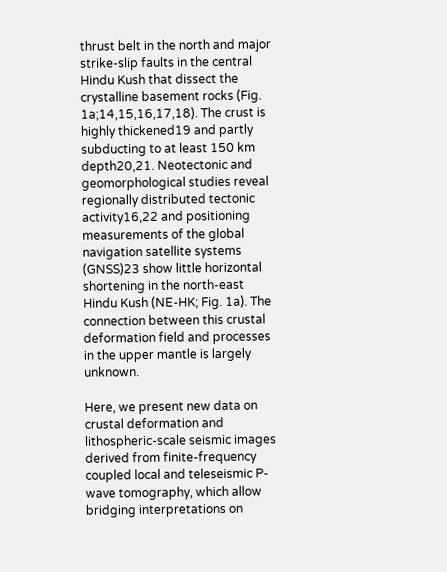thrust belt in the north and major strike-slip faults in the central Hindu Kush that dissect the crystalline basement rocks (Fig. 1a;14,15,16,17,18). The crust is highly thickened19 and partly subducting to at least 150 km depth20,21. Neotectonic and geomorphological studies reveal regionally distributed tectonic activity16,22 and positioning measurements of the global navigation satellite systems (GNSS)23 show little horizontal shortening in the north-east Hindu Kush (NE-HK; Fig. 1a). The connection between this crustal deformation field and processes in the upper mantle is largely unknown.

Here, we present new data on crustal deformation and lithospheric-scale seismic images derived from finite-frequency coupled local and teleseismic P-wave tomography, which allow bridging interpretations on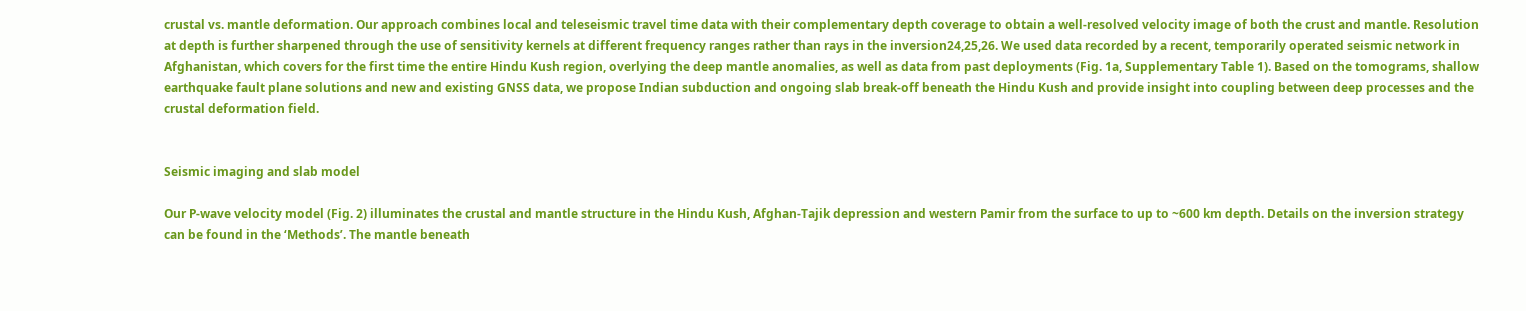crustal vs. mantle deformation. Our approach combines local and teleseismic travel time data with their complementary depth coverage to obtain a well-resolved velocity image of both the crust and mantle. Resolution at depth is further sharpened through the use of sensitivity kernels at different frequency ranges rather than rays in the inversion24,25,26. We used data recorded by a recent, temporarily operated seismic network in Afghanistan, which covers for the first time the entire Hindu Kush region, overlying the deep mantle anomalies, as well as data from past deployments (Fig. 1a, Supplementary Table 1). Based on the tomograms, shallow earthquake fault plane solutions and new and existing GNSS data, we propose Indian subduction and ongoing slab break-off beneath the Hindu Kush and provide insight into coupling between deep processes and the crustal deformation field.


Seismic imaging and slab model

Our P-wave velocity model (Fig. 2) illuminates the crustal and mantle structure in the Hindu Kush, Afghan-Tajik depression and western Pamir from the surface to up to ~600 km depth. Details on the inversion strategy can be found in the ‘Methods’. The mantle beneath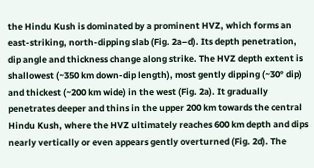the Hindu Kush is dominated by a prominent HVZ, which forms an east-striking, north-dipping slab (Fig. 2a–d). Its depth penetration, dip angle and thickness change along strike. The HVZ depth extent is shallowest (~350 km down-dip length), most gently dipping (~30° dip) and thickest (~200 km wide) in the west (Fig. 2a). It gradually penetrates deeper and thins in the upper 200 km towards the central Hindu Kush, where the HVZ ultimately reaches 600 km depth and dips nearly vertically or even appears gently overturned (Fig. 2d). The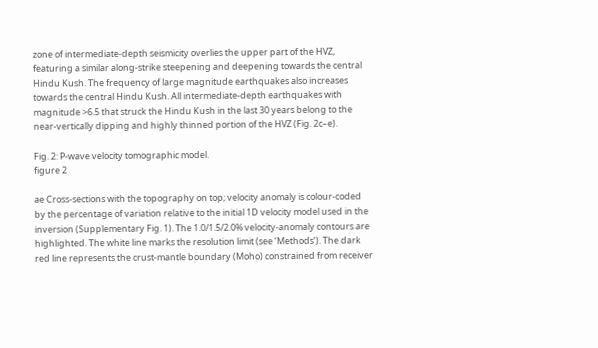zone of intermediate-depth seismicity overlies the upper part of the HVZ, featuring a similar along-strike steepening and deepening towards the central Hindu Kush. The frequency of large magnitude earthquakes also increases towards the central Hindu Kush. All intermediate-depth earthquakes with magnitude >6.5 that struck the Hindu Kush in the last 30 years belong to the near-vertically dipping and highly thinned portion of the HVZ (Fig. 2c–e).

Fig. 2: P-wave velocity tomographic model.
figure 2

ae Cross-sections with the topography on top; velocity anomaly is colour-coded by the percentage of variation relative to the initial 1D velocity model used in the inversion (Supplementary Fig. 1). The 1.0/1.5/2.0% velocity-anomaly contours are highlighted. The white line marks the resolution limit (see ‘Methods’). The dark red line represents the crust-mantle boundary (Moho) constrained from receiver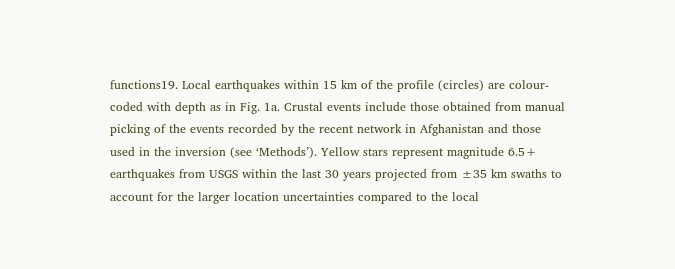functions19. Local earthquakes within 15 km of the profile (circles) are colour-coded with depth as in Fig. 1a. Crustal events include those obtained from manual picking of the events recorded by the recent network in Afghanistan and those used in the inversion (see ‘Methods’). Yellow stars represent magnitude 6.5+ earthquakes from USGS within the last 30 years projected from ±35 km swaths to account for the larger location uncertainties compared to the local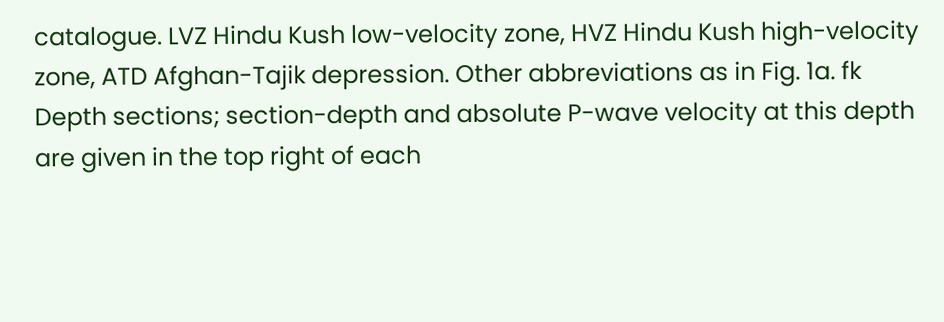catalogue. LVZ Hindu Kush low-velocity zone, HVZ Hindu Kush high-velocity zone, ATD Afghan-Tajik depression. Other abbreviations as in Fig. 1a. fk Depth sections; section-depth and absolute P-wave velocity at this depth are given in the top right of each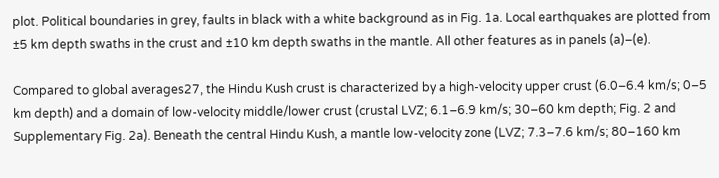plot. Political boundaries in grey, faults in black with a white background as in Fig. 1a. Local earthquakes are plotted from ±5 km depth swaths in the crust and ±10 km depth swaths in the mantle. All other features as in panels (a)–(e).

Compared to global averages27, the Hindu Kush crust is characterized by a high-velocity upper crust (6.0–6.4 km/s; 0–5 km depth) and a domain of low-velocity middle/lower crust (crustal LVZ; 6.1–6.9 km/s; 30–60 km depth; Fig. 2 and Supplementary Fig. 2a). Beneath the central Hindu Kush, a mantle low-velocity zone (LVZ; 7.3–7.6 km/s; 80–160 km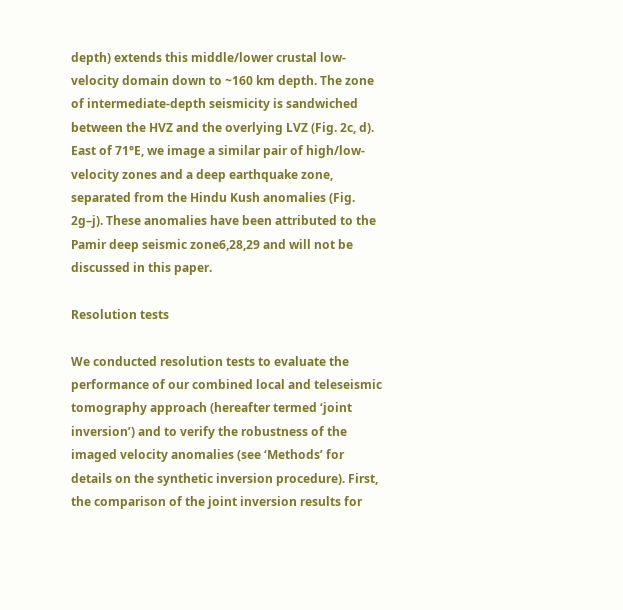depth) extends this middle/lower crustal low-velocity domain down to ~160 km depth. The zone of intermediate-depth seismicity is sandwiched between the HVZ and the overlying LVZ (Fig. 2c, d). East of 71°E, we image a similar pair of high/low-velocity zones and a deep earthquake zone, separated from the Hindu Kush anomalies (Fig. 2g–j). These anomalies have been attributed to the Pamir deep seismic zone6,28,29 and will not be discussed in this paper.

Resolution tests

We conducted resolution tests to evaluate the performance of our combined local and teleseismic tomography approach (hereafter termed ‘joint inversion’) and to verify the robustness of the imaged velocity anomalies (see ‘Methods’ for details on the synthetic inversion procedure). First, the comparison of the joint inversion results for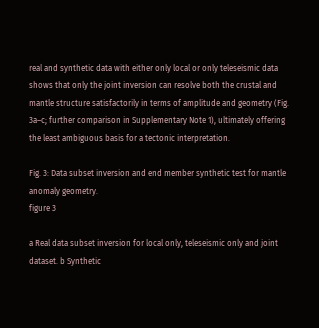real and synthetic data with either only local or only teleseismic data shows that only the joint inversion can resolve both the crustal and mantle structure satisfactorily in terms of amplitude and geometry (Fig. 3a–c; further comparison in Supplementary Note 1), ultimately offering the least ambiguous basis for a tectonic interpretation.

Fig. 3: Data subset inversion and end member synthetic test for mantle anomaly geometry.
figure 3

a Real data subset inversion for local only, teleseismic only and joint dataset. b Synthetic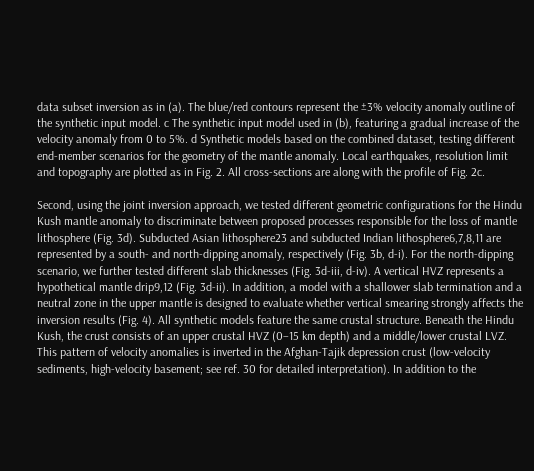data subset inversion as in (a). The blue/red contours represent the ±3% velocity anomaly outline of the synthetic input model. c The synthetic input model used in (b), featuring a gradual increase of the velocity anomaly from 0 to 5%. d Synthetic models based on the combined dataset, testing different end-member scenarios for the geometry of the mantle anomaly. Local earthquakes, resolution limit and topography are plotted as in Fig. 2. All cross-sections are along with the profile of Fig. 2c.

Second, using the joint inversion approach, we tested different geometric configurations for the Hindu Kush mantle anomaly to discriminate between proposed processes responsible for the loss of mantle lithosphere (Fig. 3d). Subducted Asian lithosphere23 and subducted Indian lithosphere6,7,8,11 are represented by a south- and north-dipping anomaly, respectively (Fig. 3b, d-i). For the north-dipping scenario, we further tested different slab thicknesses (Fig. 3d-iii, d-iv). A vertical HVZ represents a hypothetical mantle drip9,12 (Fig. 3d-ii). In addition, a model with a shallower slab termination and a neutral zone in the upper mantle is designed to evaluate whether vertical smearing strongly affects the inversion results (Fig. 4). All synthetic models feature the same crustal structure. Beneath the Hindu Kush, the crust consists of an upper crustal HVZ (0–15 km depth) and a middle/lower crustal LVZ. This pattern of velocity anomalies is inverted in the Afghan-Tajik depression crust (low-velocity sediments, high-velocity basement; see ref. 30 for detailed interpretation). In addition to the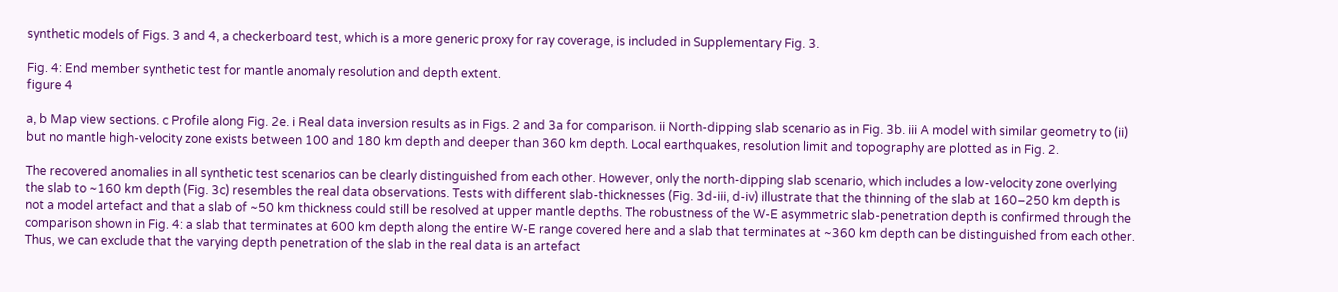synthetic models of Figs. 3 and 4, a checkerboard test, which is a more generic proxy for ray coverage, is included in Supplementary Fig. 3.

Fig. 4: End member synthetic test for mantle anomaly resolution and depth extent.
figure 4

a, b Map view sections. c Profile along Fig. 2e. i Real data inversion results as in Figs. 2 and 3a for comparison. ii North-dipping slab scenario as in Fig. 3b. iii A model with similar geometry to (ii) but no mantle high-velocity zone exists between 100 and 180 km depth and deeper than 360 km depth. Local earthquakes, resolution limit and topography are plotted as in Fig. 2.

The recovered anomalies in all synthetic test scenarios can be clearly distinguished from each other. However, only the north-dipping slab scenario, which includes a low-velocity zone overlying the slab to ~160 km depth (Fig. 3c) resembles the real data observations. Tests with different slab-thicknesses (Fig. 3d-iii, d-iv) illustrate that the thinning of the slab at 160–250 km depth is not a model artefact and that a slab of ~50 km thickness could still be resolved at upper mantle depths. The robustness of the W-E asymmetric slab-penetration depth is confirmed through the comparison shown in Fig. 4: a slab that terminates at 600 km depth along the entire W-E range covered here and a slab that terminates at ~360 km depth can be distinguished from each other. Thus, we can exclude that the varying depth penetration of the slab in the real data is an artefact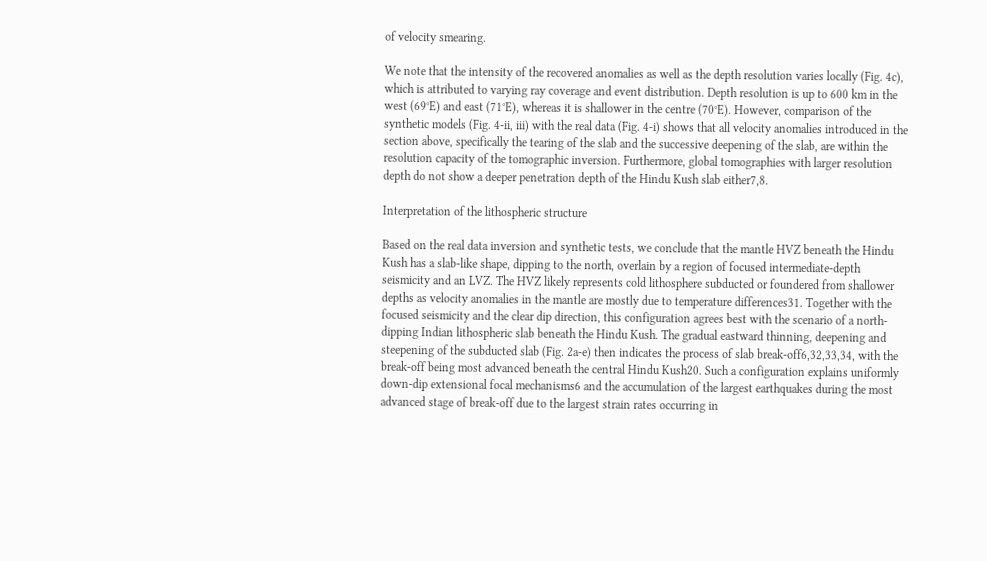of velocity smearing.

We note that the intensity of the recovered anomalies as well as the depth resolution varies locally (Fig. 4c), which is attributed to varying ray coverage and event distribution. Depth resolution is up to 600 km in the west (69°E) and east (71°E), whereas it is shallower in the centre (70°E). However, comparison of the synthetic models (Fig. 4-ii, iii) with the real data (Fig. 4-i) shows that all velocity anomalies introduced in the section above, specifically the tearing of the slab and the successive deepening of the slab, are within the resolution capacity of the tomographic inversion. Furthermore, global tomographies with larger resolution depth do not show a deeper penetration depth of the Hindu Kush slab either7,8.

Interpretation of the lithospheric structure

Based on the real data inversion and synthetic tests, we conclude that the mantle HVZ beneath the Hindu Kush has a slab-like shape, dipping to the north, overlain by a region of focused intermediate-depth seismicity and an LVZ. The HVZ likely represents cold lithosphere subducted or foundered from shallower depths as velocity anomalies in the mantle are mostly due to temperature differences31. Together with the focused seismicity and the clear dip direction, this configuration agrees best with the scenario of a north-dipping Indian lithospheric slab beneath the Hindu Kush. The gradual eastward thinning, deepening and steepening of the subducted slab (Fig. 2a-e) then indicates the process of slab break-off6,32,33,34, with the break-off being most advanced beneath the central Hindu Kush20. Such a configuration explains uniformly down-dip extensional focal mechanisms6 and the accumulation of the largest earthquakes during the most advanced stage of break-off due to the largest strain rates occurring in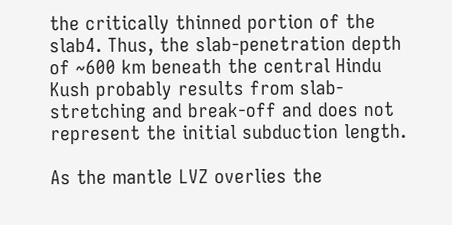the critically thinned portion of the slab4. Thus, the slab-penetration depth of ~600 km beneath the central Hindu Kush probably results from slab-stretching and break-off and does not represent the initial subduction length.

As the mantle LVZ overlies the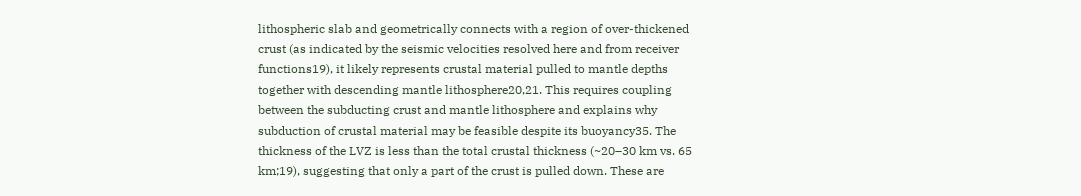lithospheric slab and geometrically connects with a region of over-thickened crust (as indicated by the seismic velocities resolved here and from receiver functions19), it likely represents crustal material pulled to mantle depths together with descending mantle lithosphere20,21. This requires coupling between the subducting crust and mantle lithosphere and explains why subduction of crustal material may be feasible despite its buoyancy35. The thickness of the LVZ is less than the total crustal thickness (~20–30 km vs. 65 km;19), suggesting that only a part of the crust is pulled down. These are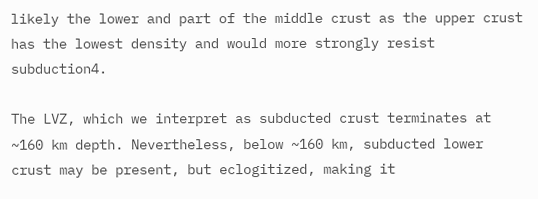likely the lower and part of the middle crust as the upper crust has the lowest density and would more strongly resist subduction4.

The LVZ, which we interpret as subducted crust terminates at ~160 km depth. Nevertheless, below ~160 km, subducted lower crust may be present, but eclogitized, making it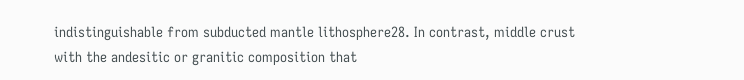indistinguishable from subducted mantle lithosphere28. In contrast, middle crust with the andesitic or granitic composition that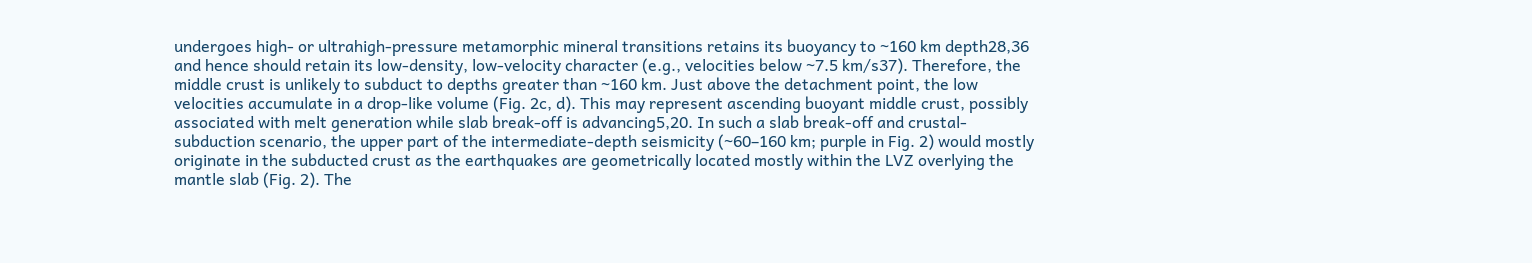undergoes high- or ultrahigh-pressure metamorphic mineral transitions retains its buoyancy to ~160 km depth28,36 and hence should retain its low-density, low-velocity character (e.g., velocities below ~7.5 km/s37). Therefore, the middle crust is unlikely to subduct to depths greater than ~160 km. Just above the detachment point, the low velocities accumulate in a drop-like volume (Fig. 2c, d). This may represent ascending buoyant middle crust, possibly associated with melt generation while slab break-off is advancing5,20. In such a slab break-off and crustal-subduction scenario, the upper part of the intermediate-depth seismicity (~60–160 km; purple in Fig. 2) would mostly originate in the subducted crust as the earthquakes are geometrically located mostly within the LVZ overlying the mantle slab (Fig. 2). The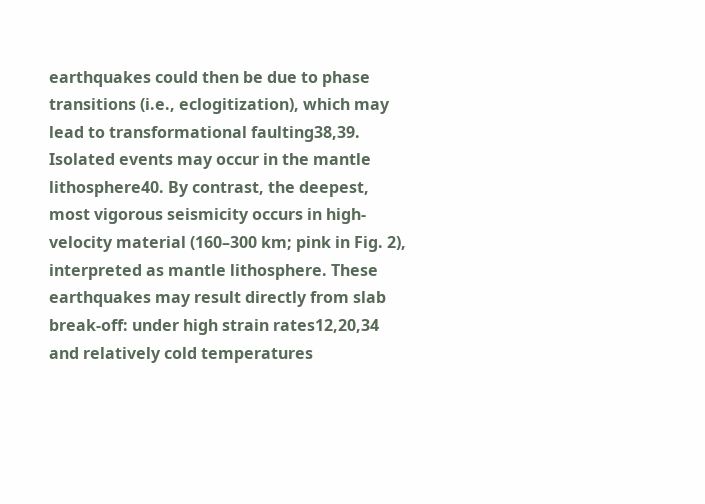earthquakes could then be due to phase transitions (i.e., eclogitization), which may lead to transformational faulting38,39. Isolated events may occur in the mantle lithosphere40. By contrast, the deepest, most vigorous seismicity occurs in high-velocity material (160–300 km; pink in Fig. 2), interpreted as mantle lithosphere. These earthquakes may result directly from slab break-off: under high strain rates12,20,34 and relatively cold temperatures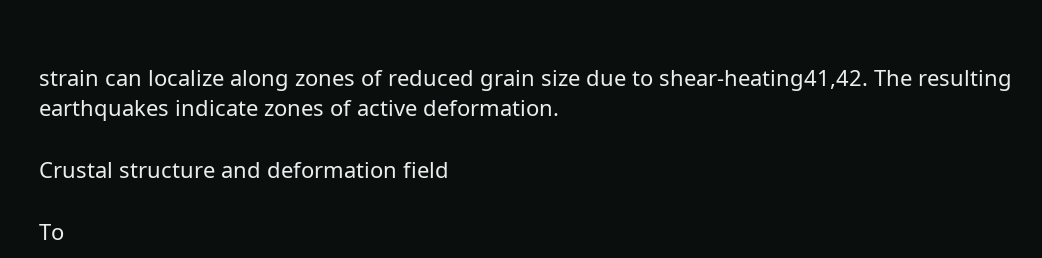strain can localize along zones of reduced grain size due to shear-heating41,42. The resulting earthquakes indicate zones of active deformation.

Crustal structure and deformation field

To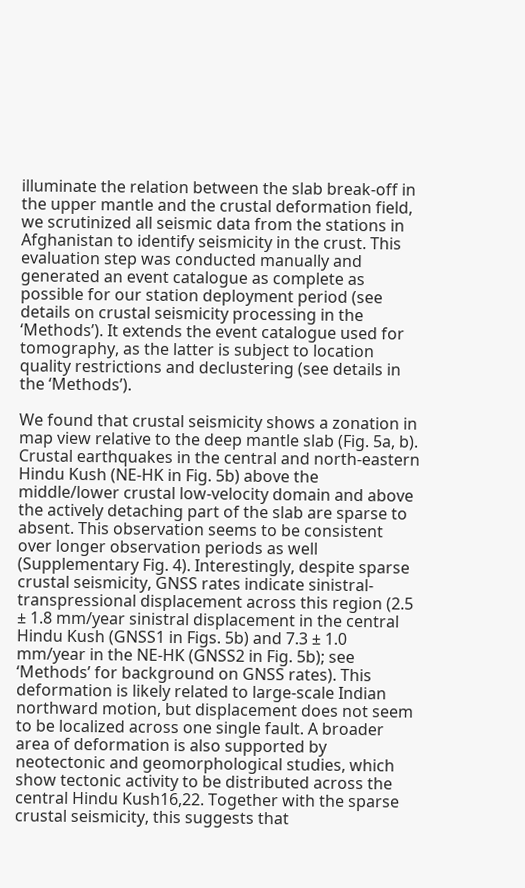illuminate the relation between the slab break-off in the upper mantle and the crustal deformation field, we scrutinized all seismic data from the stations in Afghanistan to identify seismicity in the crust. This evaluation step was conducted manually and generated an event catalogue as complete as possible for our station deployment period (see details on crustal seismicity processing in the ‘Methods’). It extends the event catalogue used for tomography, as the latter is subject to location quality restrictions and declustering (see details in the ‘Methods’).

We found that crustal seismicity shows a zonation in map view relative to the deep mantle slab (Fig. 5a, b). Crustal earthquakes in the central and north-eastern Hindu Kush (NE-HK in Fig. 5b) above the middle/lower crustal low-velocity domain and above the actively detaching part of the slab are sparse to absent. This observation seems to be consistent over longer observation periods as well (Supplementary Fig. 4). Interestingly, despite sparse crustal seismicity, GNSS rates indicate sinistral-transpressional displacement across this region (2.5 ± 1.8 mm/year sinistral displacement in the central Hindu Kush (GNSS1 in Figs. 5b) and 7.3 ± 1.0 mm/year in the NE-HK (GNSS2 in Fig. 5b); see ‘Methods’ for background on GNSS rates). This deformation is likely related to large-scale Indian northward motion, but displacement does not seem to be localized across one single fault. A broader area of deformation is also supported by neotectonic and geomorphological studies, which show tectonic activity to be distributed across the central Hindu Kush16,22. Together with the sparse crustal seismicity, this suggests that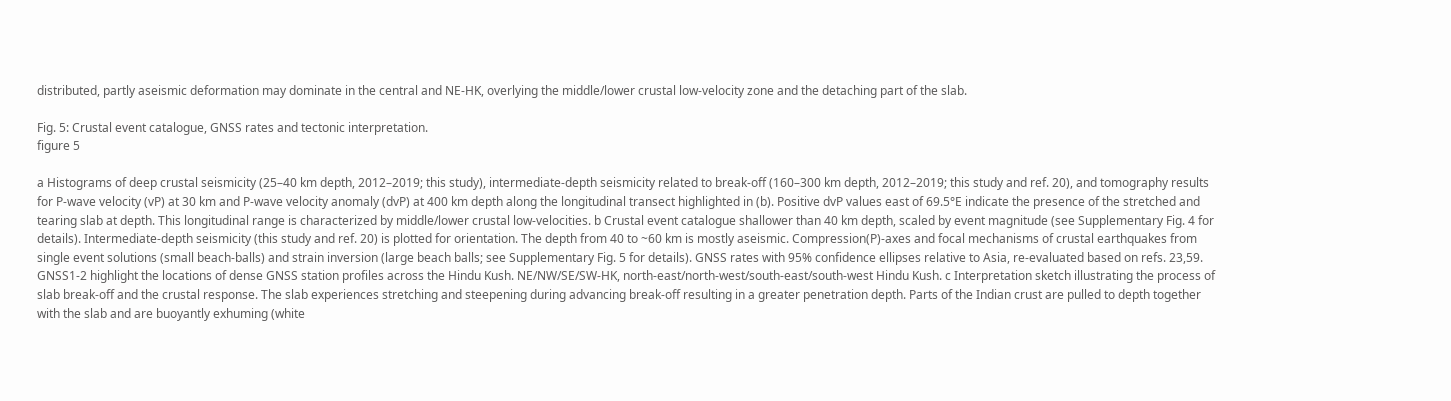distributed, partly aseismic deformation may dominate in the central and NE-HK, overlying the middle/lower crustal low-velocity zone and the detaching part of the slab.

Fig. 5: Crustal event catalogue, GNSS rates and tectonic interpretation.
figure 5

a Histograms of deep crustal seismicity (25–40 km depth, 2012–2019; this study), intermediate-depth seismicity related to break-off (160–300 km depth, 2012–2019; this study and ref. 20), and tomography results for P-wave velocity (vP) at 30 km and P-wave velocity anomaly (dvP) at 400 km depth along the longitudinal transect highlighted in (b). Positive dvP values east of 69.5°E indicate the presence of the stretched and tearing slab at depth. This longitudinal range is characterized by middle/lower crustal low-velocities. b Crustal event catalogue shallower than 40 km depth, scaled by event magnitude (see Supplementary Fig. 4 for details). Intermediate-depth seismicity (this study and ref. 20) is plotted for orientation. The depth from 40 to ~60 km is mostly aseismic. Compression(P)-axes and focal mechanisms of crustal earthquakes from single event solutions (small beach-balls) and strain inversion (large beach balls; see Supplementary Fig. 5 for details). GNSS rates with 95% confidence ellipses relative to Asia, re-evaluated based on refs. 23,59. GNSS1-2 highlight the locations of dense GNSS station profiles across the Hindu Kush. NE/NW/SE/SW-HK, north-east/north-west/south-east/south-west Hindu Kush. c Interpretation sketch illustrating the process of slab break-off and the crustal response. The slab experiences stretching and steepening during advancing break-off resulting in a greater penetration depth. Parts of the Indian crust are pulled to depth together with the slab and are buoyantly exhuming (white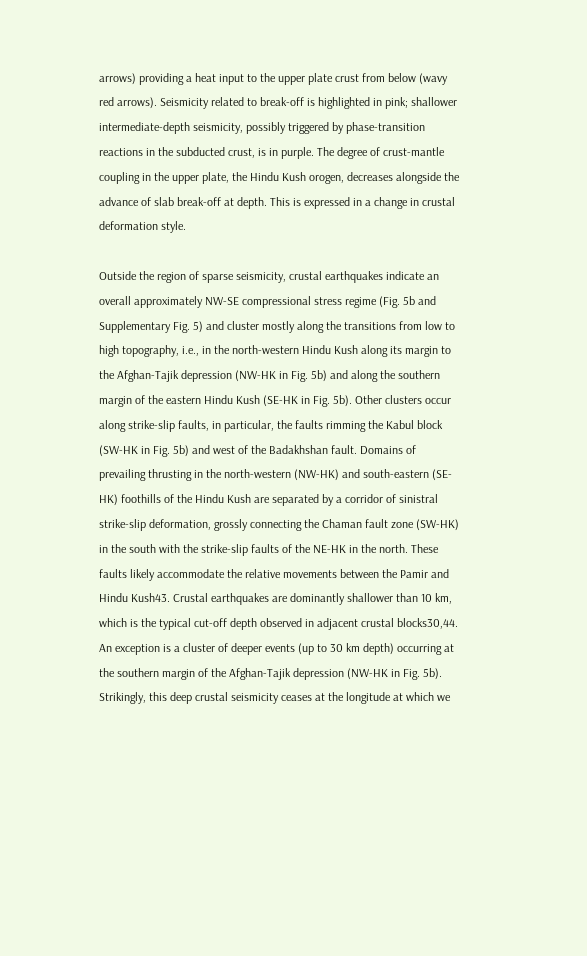arrows) providing a heat input to the upper plate crust from below (wavy red arrows). Seismicity related to break-off is highlighted in pink; shallower intermediate-depth seismicity, possibly triggered by phase-transition reactions in the subducted crust, is in purple. The degree of crust-mantle coupling in the upper plate, the Hindu Kush orogen, decreases alongside the advance of slab break-off at depth. This is expressed in a change in crustal deformation style.

Outside the region of sparse seismicity, crustal earthquakes indicate an overall approximately NW-SE compressional stress regime (Fig. 5b and Supplementary Fig. 5) and cluster mostly along the transitions from low to high topography, i.e., in the north-western Hindu Kush along its margin to the Afghan-Tajik depression (NW-HK in Fig. 5b) and along the southern margin of the eastern Hindu Kush (SE-HK in Fig. 5b). Other clusters occur along strike-slip faults, in particular, the faults rimming the Kabul block (SW-HK in Fig. 5b) and west of the Badakhshan fault. Domains of prevailing thrusting in the north-western (NW-HK) and south-eastern (SE-HK) foothills of the Hindu Kush are separated by a corridor of sinistral strike-slip deformation, grossly connecting the Chaman fault zone (SW-HK) in the south with the strike-slip faults of the NE-HK in the north. These faults likely accommodate the relative movements between the Pamir and Hindu Kush43. Crustal earthquakes are dominantly shallower than 10 km, which is the typical cut-off depth observed in adjacent crustal blocks30,44. An exception is a cluster of deeper events (up to 30 km depth) occurring at the southern margin of the Afghan-Tajik depression (NW-HK in Fig. 5b). Strikingly, this deep crustal seismicity ceases at the longitude at which we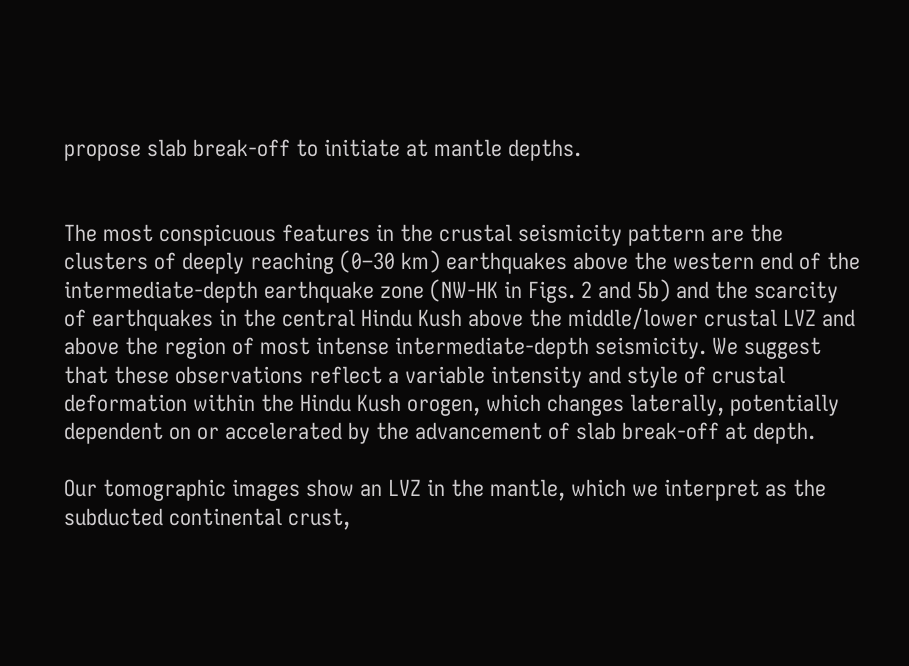propose slab break-off to initiate at mantle depths.


The most conspicuous features in the crustal seismicity pattern are the clusters of deeply reaching (0–30 km) earthquakes above the western end of the intermediate-depth earthquake zone (NW-HK in Figs. 2 and 5b) and the scarcity of earthquakes in the central Hindu Kush above the middle/lower crustal LVZ and above the region of most intense intermediate-depth seismicity. We suggest that these observations reflect a variable intensity and style of crustal deformation within the Hindu Kush orogen, which changes laterally, potentially dependent on or accelerated by the advancement of slab break-off at depth.

Our tomographic images show an LVZ in the mantle, which we interpret as the subducted continental crust,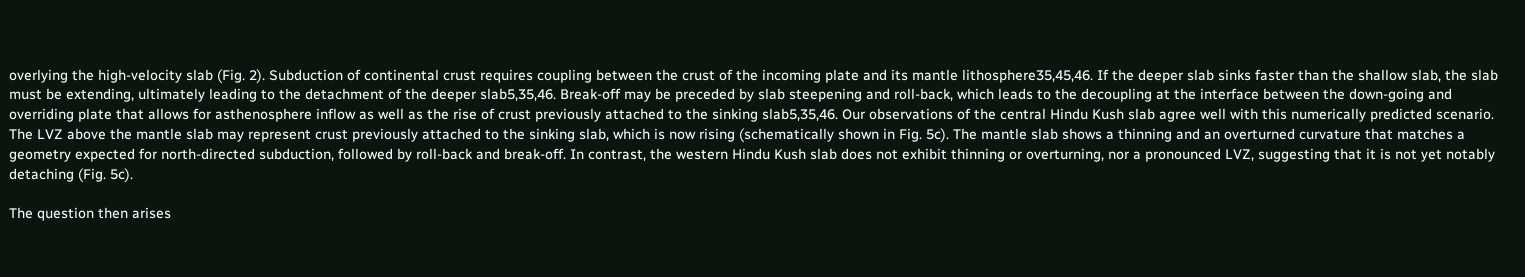overlying the high-velocity slab (Fig. 2). Subduction of continental crust requires coupling between the crust of the incoming plate and its mantle lithosphere35,45,46. If the deeper slab sinks faster than the shallow slab, the slab must be extending, ultimately leading to the detachment of the deeper slab5,35,46. Break-off may be preceded by slab steepening and roll-back, which leads to the decoupling at the interface between the down-going and overriding plate that allows for asthenosphere inflow as well as the rise of crust previously attached to the sinking slab5,35,46. Our observations of the central Hindu Kush slab agree well with this numerically predicted scenario. The LVZ above the mantle slab may represent crust previously attached to the sinking slab, which is now rising (schematically shown in Fig. 5c). The mantle slab shows a thinning and an overturned curvature that matches a geometry expected for north-directed subduction, followed by roll-back and break-off. In contrast, the western Hindu Kush slab does not exhibit thinning or overturning, nor a pronounced LVZ, suggesting that it is not yet notably detaching (Fig. 5c).

The question then arises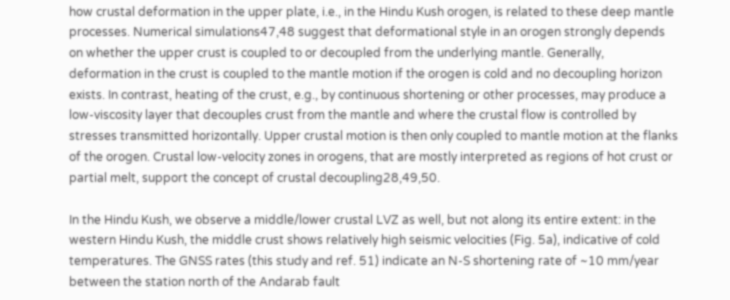how crustal deformation in the upper plate, i.e., in the Hindu Kush orogen, is related to these deep mantle processes. Numerical simulations47,48 suggest that deformational style in an orogen strongly depends on whether the upper crust is coupled to or decoupled from the underlying mantle. Generally, deformation in the crust is coupled to the mantle motion if the orogen is cold and no decoupling horizon exists. In contrast, heating of the crust, e.g., by continuous shortening or other processes, may produce a low-viscosity layer that decouples crust from the mantle and where the crustal flow is controlled by stresses transmitted horizontally. Upper crustal motion is then only coupled to mantle motion at the flanks of the orogen. Crustal low-velocity zones in orogens, that are mostly interpreted as regions of hot crust or partial melt, support the concept of crustal decoupling28,49,50.

In the Hindu Kush, we observe a middle/lower crustal LVZ as well, but not along its entire extent: in the western Hindu Kush, the middle crust shows relatively high seismic velocities (Fig. 5a), indicative of cold temperatures. The GNSS rates (this study and ref. 51) indicate an N-S shortening rate of ~10 mm/year between the station north of the Andarab fault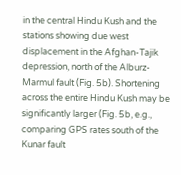in the central Hindu Kush and the stations showing due west displacement in the Afghan-Tajik depression, north of the Alburz-Marmul fault (Fig. 5b). Shortening across the entire Hindu Kush may be significantly larger (Fig. 5b, e.g., comparing GPS rates south of the Kunar fault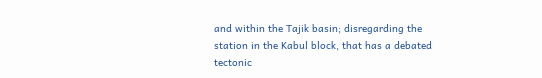and within the Tajik basin; disregarding the station in the Kabul block, that has a debated tectonic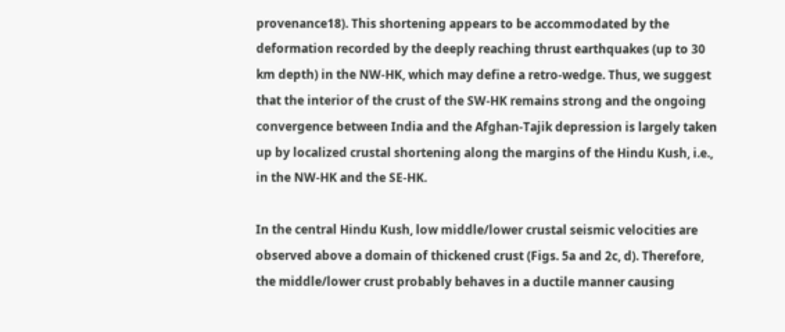provenance18). This shortening appears to be accommodated by the deformation recorded by the deeply reaching thrust earthquakes (up to 30 km depth) in the NW-HK, which may define a retro-wedge. Thus, we suggest that the interior of the crust of the SW-HK remains strong and the ongoing convergence between India and the Afghan-Tajik depression is largely taken up by localized crustal shortening along the margins of the Hindu Kush, i.e., in the NW-HK and the SE-HK.

In the central Hindu Kush, low middle/lower crustal seismic velocities are observed above a domain of thickened crust (Figs. 5a and 2c, d). Therefore, the middle/lower crust probably behaves in a ductile manner causing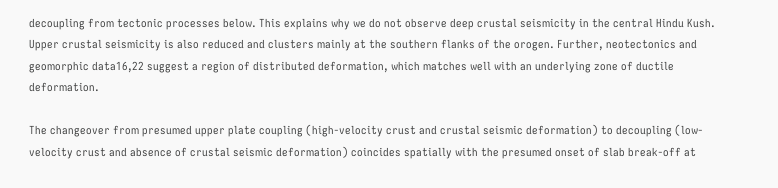decoupling from tectonic processes below. This explains why we do not observe deep crustal seismicity in the central Hindu Kush. Upper crustal seismicity is also reduced and clusters mainly at the southern flanks of the orogen. Further, neotectonics and geomorphic data16,22 suggest a region of distributed deformation, which matches well with an underlying zone of ductile deformation.

The changeover from presumed upper plate coupling (high-velocity crust and crustal seismic deformation) to decoupling (low-velocity crust and absence of crustal seismic deformation) coincides spatially with the presumed onset of slab break-off at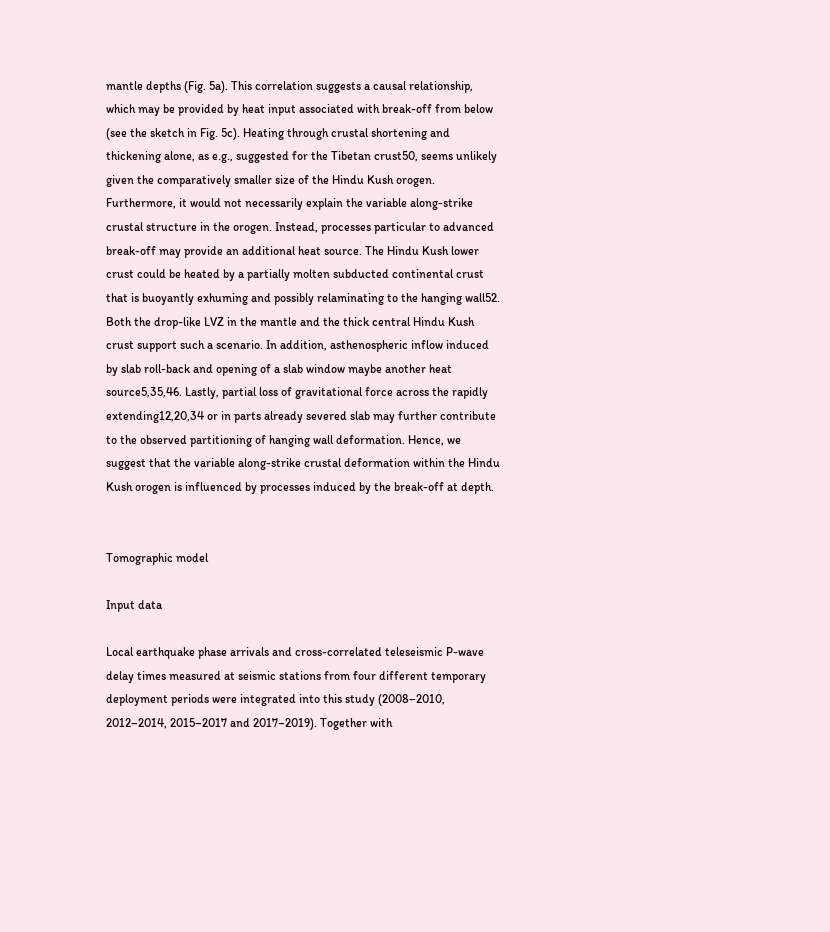mantle depths (Fig. 5a). This correlation suggests a causal relationship, which may be provided by heat input associated with break-off from below (see the sketch in Fig. 5c). Heating through crustal shortening and thickening alone, as e.g., suggested for the Tibetan crust50, seems unlikely given the comparatively smaller size of the Hindu Kush orogen. Furthermore, it would not necessarily explain the variable along-strike crustal structure in the orogen. Instead, processes particular to advanced break-off may provide an additional heat source. The Hindu Kush lower crust could be heated by a partially molten subducted continental crust that is buoyantly exhuming and possibly relaminating to the hanging wall52. Both the drop-like LVZ in the mantle and the thick central Hindu Kush crust support such a scenario. In addition, asthenospheric inflow induced by slab roll-back and opening of a slab window maybe another heat source5,35,46. Lastly, partial loss of gravitational force across the rapidly extending12,20,34 or in parts already severed slab may further contribute to the observed partitioning of hanging wall deformation. Hence, we suggest that the variable along-strike crustal deformation within the Hindu Kush orogen is influenced by processes induced by the break-off at depth.


Tomographic model

Input data

Local earthquake phase arrivals and cross-correlated teleseismic P-wave delay times measured at seismic stations from four different temporary deployment periods were integrated into this study (2008–2010, 2012–2014, 2015–2017 and 2017–2019). Together with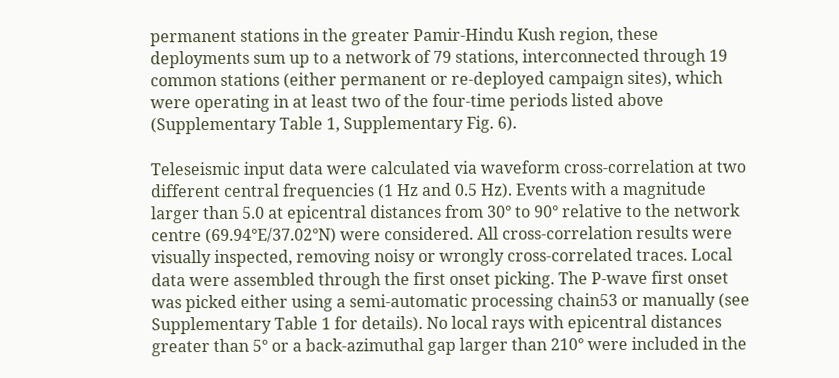permanent stations in the greater Pamir-Hindu Kush region, these deployments sum up to a network of 79 stations, interconnected through 19 common stations (either permanent or re-deployed campaign sites), which were operating in at least two of the four-time periods listed above (Supplementary Table 1, Supplementary Fig. 6).

Teleseismic input data were calculated via waveform cross-correlation at two different central frequencies (1 Hz and 0.5 Hz). Events with a magnitude larger than 5.0 at epicentral distances from 30° to 90° relative to the network centre (69.94°E/37.02°N) were considered. All cross-correlation results were visually inspected, removing noisy or wrongly cross-correlated traces. Local data were assembled through the first onset picking. The P-wave first onset was picked either using a semi-automatic processing chain53 or manually (see Supplementary Table 1 for details). No local rays with epicentral distances greater than 5° or a back-azimuthal gap larger than 210° were included in the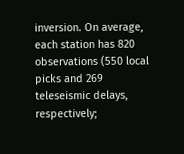inversion. On average, each station has 820 observations (550 local picks and 269 teleseismic delays, respectively;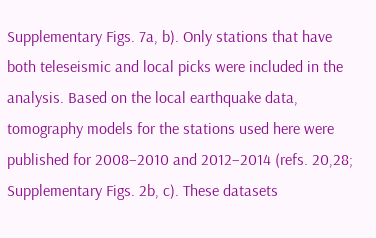Supplementary Figs. 7a, b). Only stations that have both teleseismic and local picks were included in the analysis. Based on the local earthquake data, tomography models for the stations used here were published for 2008–2010 and 2012–2014 (refs. 20,28; Supplementary Figs. 2b, c). These datasets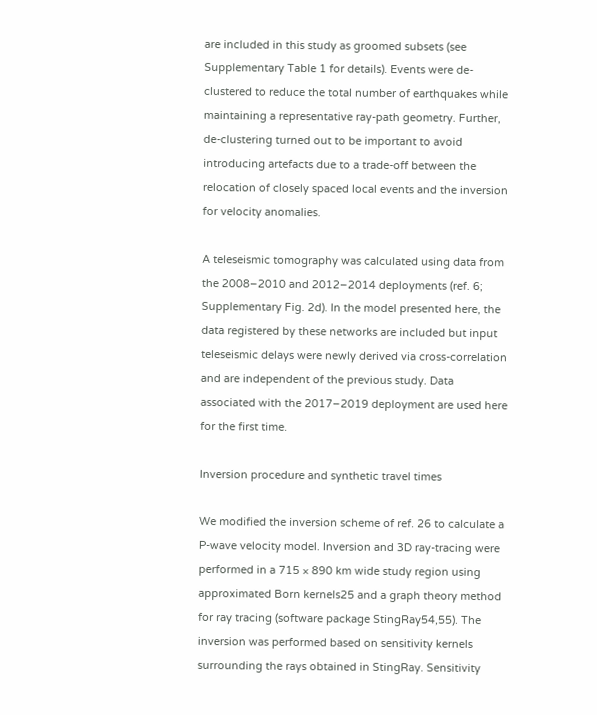are included in this study as groomed subsets (see Supplementary Table 1 for details). Events were de-clustered to reduce the total number of earthquakes while maintaining a representative ray-path geometry. Further, de-clustering turned out to be important to avoid introducing artefacts due to a trade-off between the relocation of closely spaced local events and the inversion for velocity anomalies.

A teleseismic tomography was calculated using data from the 2008–2010 and 2012–2014 deployments (ref. 6; Supplementary Fig. 2d). In the model presented here, the data registered by these networks are included but input teleseismic delays were newly derived via cross-correlation and are independent of the previous study. Data associated with the 2017–2019 deployment are used here for the first time.

Inversion procedure and synthetic travel times

We modified the inversion scheme of ref. 26 to calculate a P-wave velocity model. Inversion and 3D ray-tracing were performed in a 715 × 890 km wide study region using approximated Born kernels25 and a graph theory method for ray tracing (software package StingRay54,55). The inversion was performed based on sensitivity kernels surrounding the rays obtained in StingRay. Sensitivity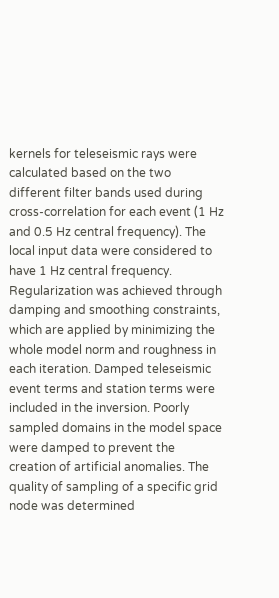kernels for teleseismic rays were calculated based on the two different filter bands used during cross-correlation for each event (1 Hz and 0.5 Hz central frequency). The local input data were considered to have 1 Hz central frequency. Regularization was achieved through damping and smoothing constraints, which are applied by minimizing the whole model norm and roughness in each iteration. Damped teleseismic event terms and station terms were included in the inversion. Poorly sampled domains in the model space were damped to prevent the creation of artificial anomalies. The quality of sampling of a specific grid node was determined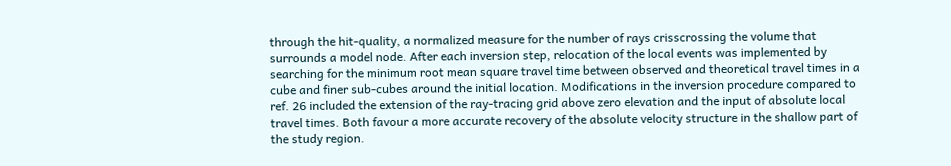through the hit-quality, a normalized measure for the number of rays crisscrossing the volume that surrounds a model node. After each inversion step, relocation of the local events was implemented by searching for the minimum root mean square travel time between observed and theoretical travel times in a cube and finer sub-cubes around the initial location. Modifications in the inversion procedure compared to ref. 26 included the extension of the ray-tracing grid above zero elevation and the input of absolute local travel times. Both favour a more accurate recovery of the absolute velocity structure in the shallow part of the study region.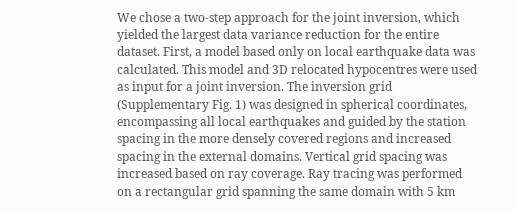We chose a two-step approach for the joint inversion, which yielded the largest data variance reduction for the entire dataset. First, a model based only on local earthquake data was calculated. This model and 3D relocated hypocentres were used as input for a joint inversion. The inversion grid (Supplementary Fig. 1) was designed in spherical coordinates, encompassing all local earthquakes and guided by the station spacing in the more densely covered regions and increased spacing in the external domains. Vertical grid spacing was increased based on ray coverage. Ray tracing was performed on a rectangular grid spanning the same domain with 5 km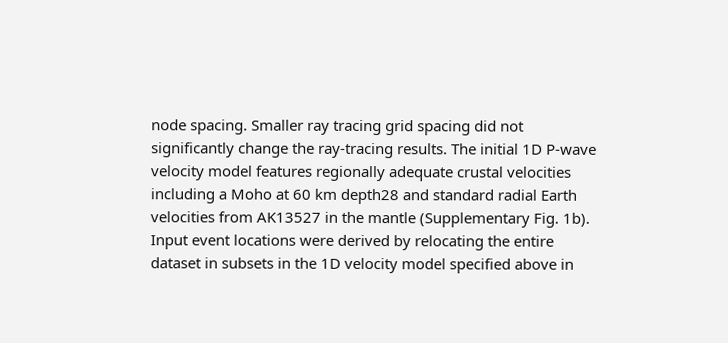node spacing. Smaller ray tracing grid spacing did not significantly change the ray-tracing results. The initial 1D P-wave velocity model features regionally adequate crustal velocities including a Moho at 60 km depth28 and standard radial Earth velocities from AK13527 in the mantle (Supplementary Fig. 1b). Input event locations were derived by relocating the entire dataset in subsets in the 1D velocity model specified above in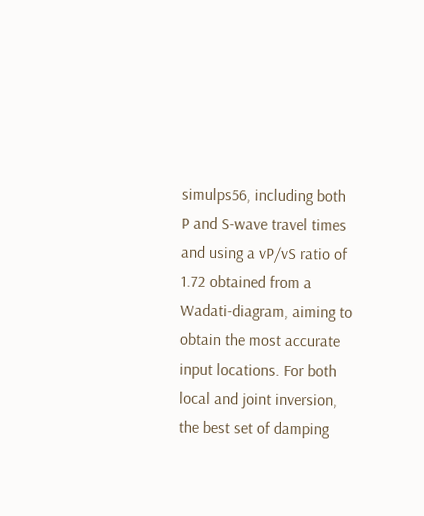simulps56, including both P and S-wave travel times and using a vP/vS ratio of 1.72 obtained from a Wadati-diagram, aiming to obtain the most accurate input locations. For both local and joint inversion, the best set of damping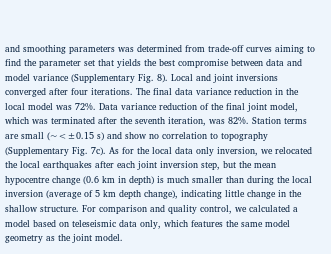and smoothing parameters was determined from trade-off curves aiming to find the parameter set that yields the best compromise between data and model variance (Supplementary Fig. 8). Local and joint inversions converged after four iterations. The final data variance reduction in the local model was 72%. Data variance reduction of the final joint model, which was terminated after the seventh iteration, was 82%. Station terms are small (~<±0.15 s) and show no correlation to topography (Supplementary Fig. 7c). As for the local data only inversion, we relocated the local earthquakes after each joint inversion step, but the mean hypocentre change (0.6 km in depth) is much smaller than during the local inversion (average of 5 km depth change), indicating little change in the shallow structure. For comparison and quality control, we calculated a model based on teleseismic data only, which features the same model geometry as the joint model.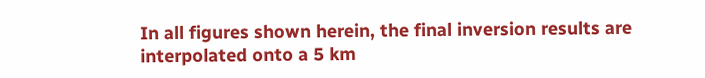In all figures shown herein, the final inversion results are interpolated onto a 5 km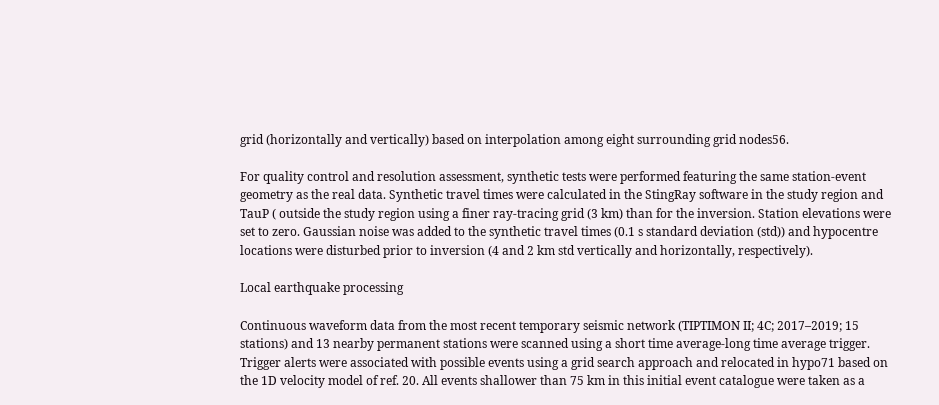grid (horizontally and vertically) based on interpolation among eight surrounding grid nodes56.

For quality control and resolution assessment, synthetic tests were performed featuring the same station-event geometry as the real data. Synthetic travel times were calculated in the StingRay software in the study region and TauP ( outside the study region using a finer ray-tracing grid (3 km) than for the inversion. Station elevations were set to zero. Gaussian noise was added to the synthetic travel times (0.1 s standard deviation (std)) and hypocentre locations were disturbed prior to inversion (4 and 2 km std vertically and horizontally, respectively).

Local earthquake processing

Continuous waveform data from the most recent temporary seismic network (TIPTIMON II; 4C; 2017–2019; 15 stations) and 13 nearby permanent stations were scanned using a short time average-long time average trigger. Trigger alerts were associated with possible events using a grid search approach and relocated in hypo71 based on the 1D velocity model of ref. 20. All events shallower than 75 km in this initial event catalogue were taken as a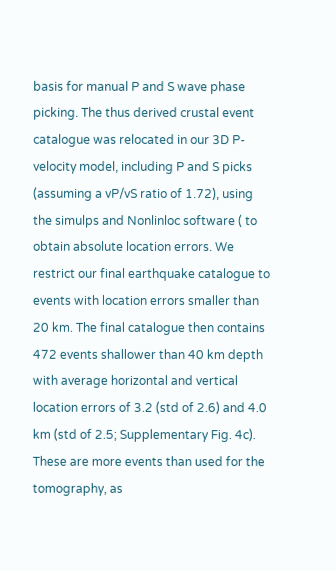basis for manual P and S wave phase picking. The thus derived crustal event catalogue was relocated in our 3D P-velocity model, including P and S picks (assuming a vP/vS ratio of 1.72), using the simulps and Nonlinloc software ( to obtain absolute location errors. We restrict our final earthquake catalogue to events with location errors smaller than 20 km. The final catalogue then contains 472 events shallower than 40 km depth with average horizontal and vertical location errors of 3.2 (std of 2.6) and 4.0 km (std of 2.5; Supplementary Fig. 4c). These are more events than used for the tomography, as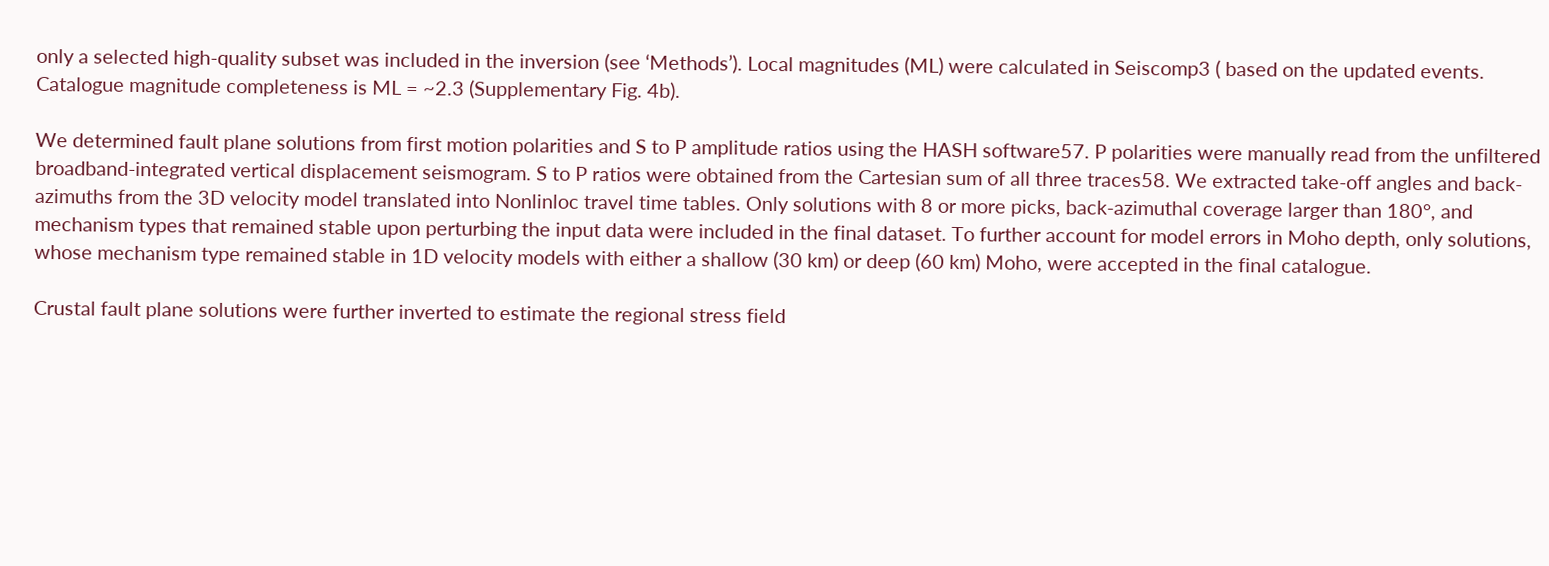only a selected high-quality subset was included in the inversion (see ‘Methods’). Local magnitudes (ML) were calculated in Seiscomp3 ( based on the updated events. Catalogue magnitude completeness is ML = ~2.3 (Supplementary Fig. 4b).

We determined fault plane solutions from first motion polarities and S to P amplitude ratios using the HASH software57. P polarities were manually read from the unfiltered broadband-integrated vertical displacement seismogram. S to P ratios were obtained from the Cartesian sum of all three traces58. We extracted take-off angles and back-azimuths from the 3D velocity model translated into Nonlinloc travel time tables. Only solutions with 8 or more picks, back-azimuthal coverage larger than 180°, and mechanism types that remained stable upon perturbing the input data were included in the final dataset. To further account for model errors in Moho depth, only solutions, whose mechanism type remained stable in 1D velocity models with either a shallow (30 km) or deep (60 km) Moho, were accepted in the final catalogue.

Crustal fault plane solutions were further inverted to estimate the regional stress field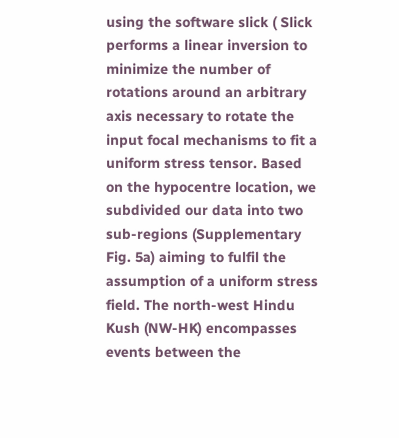using the software slick ( Slick performs a linear inversion to minimize the number of rotations around an arbitrary axis necessary to rotate the input focal mechanisms to fit a uniform stress tensor. Based on the hypocentre location, we subdivided our data into two sub-regions (Supplementary Fig. 5a) aiming to fulfil the assumption of a uniform stress field. The north-west Hindu Kush (NW-HK) encompasses events between the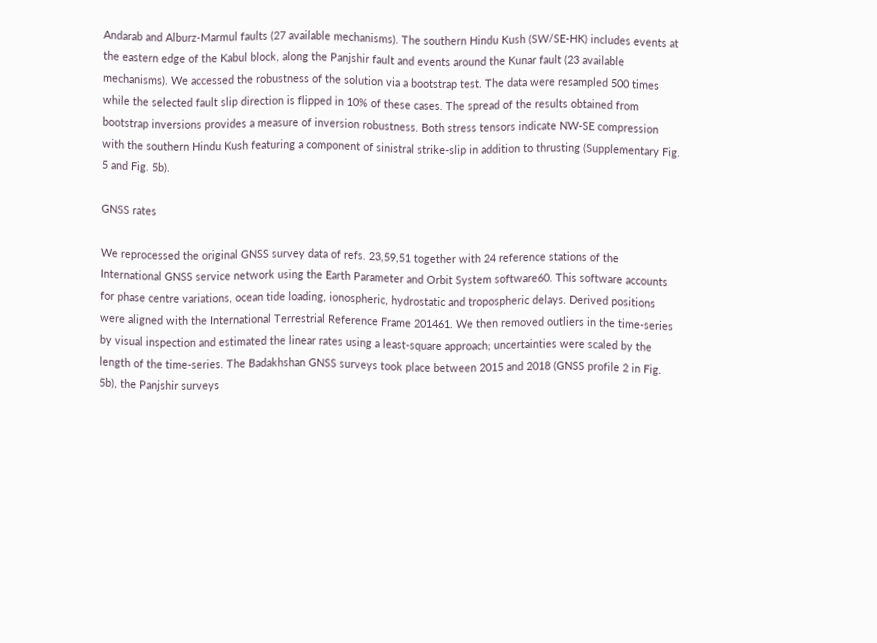Andarab and Alburz-Marmul faults (27 available mechanisms). The southern Hindu Kush (SW/SE-HK) includes events at the eastern edge of the Kabul block, along the Panjshir fault and events around the Kunar fault (23 available mechanisms). We accessed the robustness of the solution via a bootstrap test. The data were resampled 500 times while the selected fault slip direction is flipped in 10% of these cases. The spread of the results obtained from bootstrap inversions provides a measure of inversion robustness. Both stress tensors indicate NW-SE compression with the southern Hindu Kush featuring a component of sinistral strike-slip in addition to thrusting (Supplementary Fig. 5 and Fig. 5b).

GNSS rates

We reprocessed the original GNSS survey data of refs. 23,59,51 together with 24 reference stations of the International GNSS service network using the Earth Parameter and Orbit System software60. This software accounts for phase centre variations, ocean tide loading, ionospheric, hydrostatic and tropospheric delays. Derived positions were aligned with the International Terrestrial Reference Frame 201461. We then removed outliers in the time-series by visual inspection and estimated the linear rates using a least-square approach; uncertainties were scaled by the length of the time-series. The Badakhshan GNSS surveys took place between 2015 and 2018 (GNSS profile 2 in Fig. 5b), the Panjshir surveys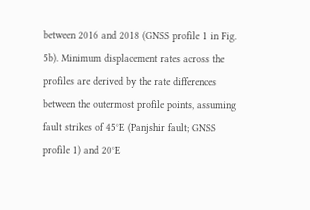between 2016 and 2018 (GNSS profile 1 in Fig. 5b). Minimum displacement rates across the profiles are derived by the rate differences between the outermost profile points, assuming fault strikes of 45°E (Panjshir fault; GNSS profile 1) and 20°E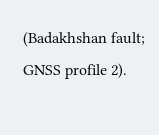(Badakhshan fault; GNSS profile 2).